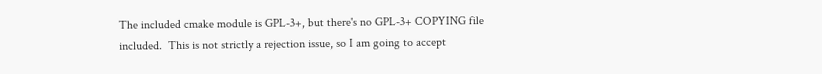The included cmake module is GPL-3+, but there's no GPL-3+ COPYING file
included.  This is not strictly a rejection issue, so I am going to accept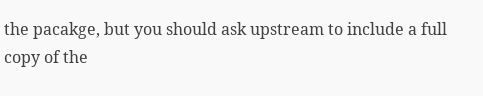the pacakge, but you should ask upstream to include a full copy of the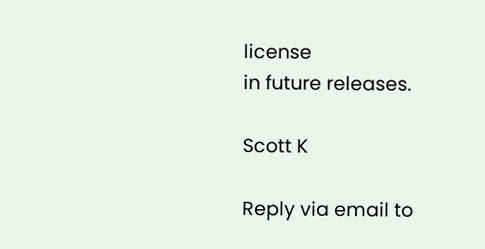license
in future releases.

Scott K

Reply via email to